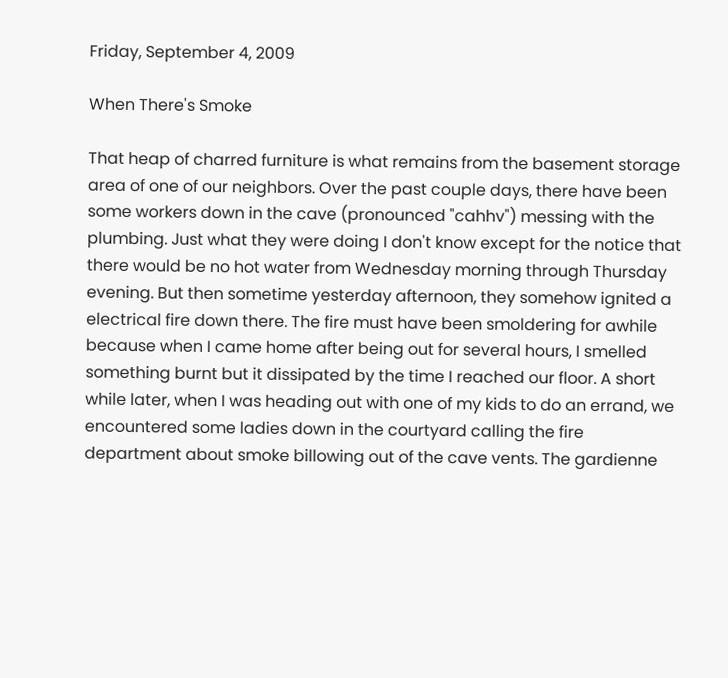Friday, September 4, 2009

When There's Smoke

That heap of charred furniture is what remains from the basement storage area of one of our neighbors. Over the past couple days, there have been some workers down in the cave (pronounced "cahhv") messing with the plumbing. Just what they were doing I don't know except for the notice that there would be no hot water from Wednesday morning through Thursday evening. But then sometime yesterday afternoon, they somehow ignited a electrical fire down there. The fire must have been smoldering for awhile because when I came home after being out for several hours, I smelled something burnt but it dissipated by the time I reached our floor. A short while later, when I was heading out with one of my kids to do an errand, we encountered some ladies down in the courtyard calling the fire department about smoke billowing out of the cave vents. The gardienne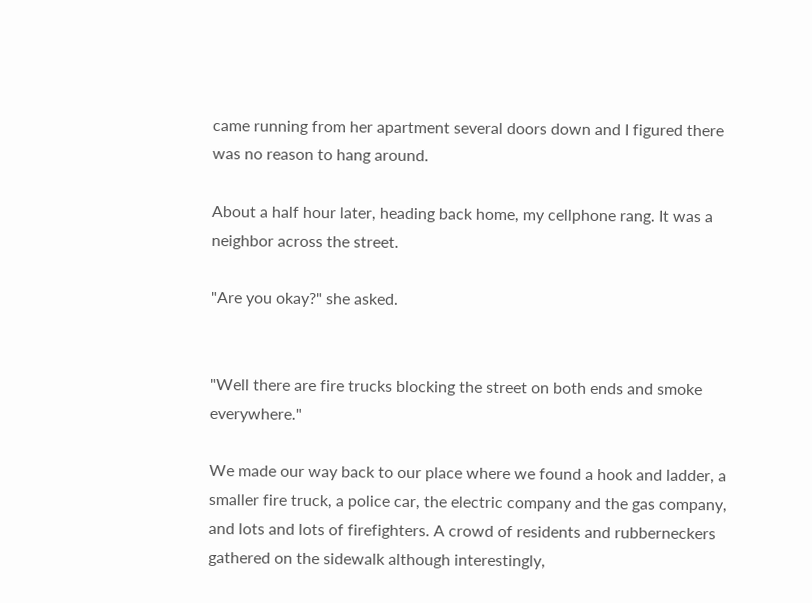came running from her apartment several doors down and I figured there was no reason to hang around.

About a half hour later, heading back home, my cellphone rang. It was a neighbor across the street.

"Are you okay?" she asked.


"Well there are fire trucks blocking the street on both ends and smoke everywhere."

We made our way back to our place where we found a hook and ladder, a smaller fire truck, a police car, the electric company and the gas company, and lots and lots of firefighters. A crowd of residents and rubberneckers gathered on the sidewalk although interestingly,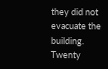they did not evacuate the building. Twenty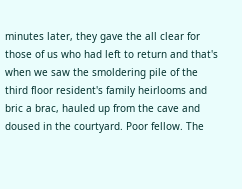minutes later, they gave the all clear for those of us who had left to return and that's when we saw the smoldering pile of the third floor resident's family heirlooms and bric a brac, hauled up from the cave and doused in the courtyard. Poor fellow. The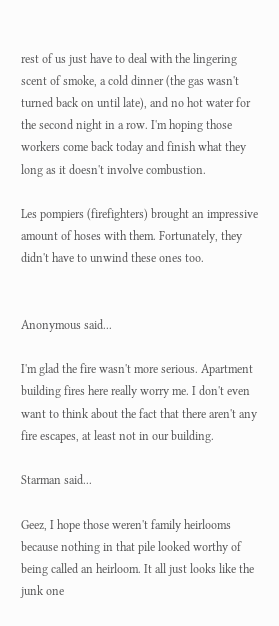rest of us just have to deal with the lingering scent of smoke, a cold dinner (the gas wasn't turned back on until late), and no hot water for the second night in a row. I'm hoping those workers come back today and finish what they long as it doesn't involve combustion.

Les pompiers (firefighters) brought an impressive amount of hoses with them. Fortunately, they didn't have to unwind these ones too.


Anonymous said...

I'm glad the fire wasn't more serious. Apartment building fires here really worry me. I don't even want to think about the fact that there aren't any fire escapes, at least not in our building.

Starman said...

Geez, I hope those weren't family heirlooms because nothing in that pile looked worthy of being called an heirloom. It all just looks like the junk one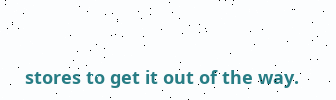stores to get it out of the way.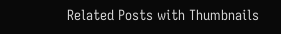Related Posts with Thumbnails